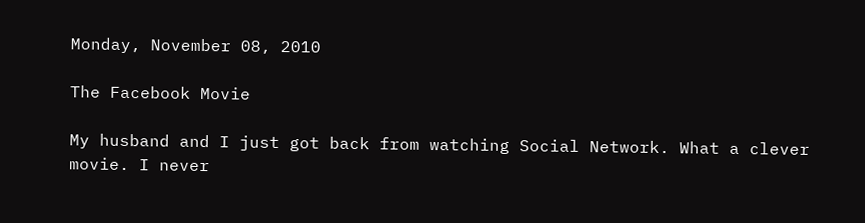Monday, November 08, 2010

The Facebook Movie

My husband and I just got back from watching Social Network. What a clever movie. I never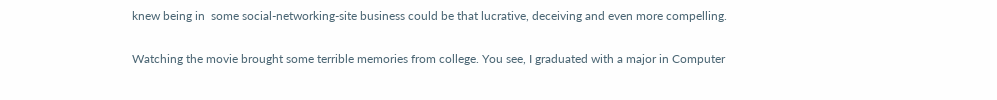knew being in  some social-networking-site business could be that lucrative, deceiving and even more compelling.

Watching the movie brought some terrible memories from college. You see, I graduated with a major in Computer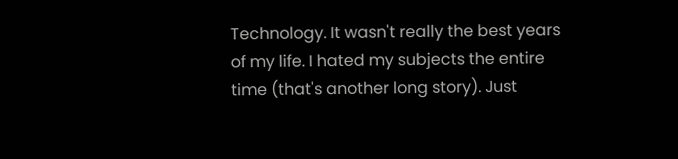Technology. It wasn't really the best years of my life. I hated my subjects the entire time (that's another long story). Just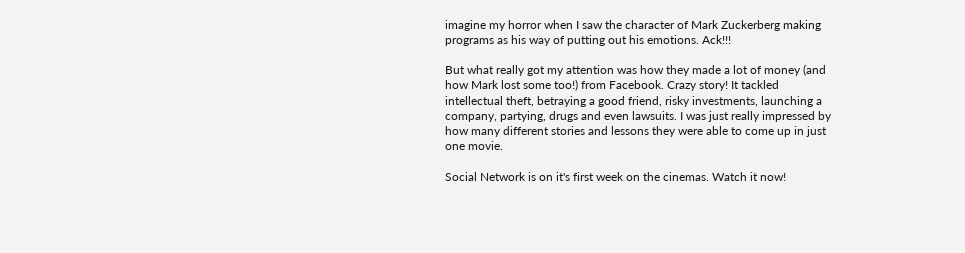imagine my horror when I saw the character of Mark Zuckerberg making programs as his way of putting out his emotions. Ack!!!

But what really got my attention was how they made a lot of money (and how Mark lost some too!) from Facebook. Crazy story! It tackled intellectual theft, betraying a good friend, risky investments, launching a company, partying, drugs and even lawsuits. I was just really impressed by how many different stories and lessons they were able to come up in just one movie.

Social Network is on it's first week on the cinemas. Watch it now!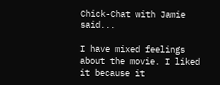Chick-Chat with Jamie said...

I have mixed feelings about the movie. I liked it because it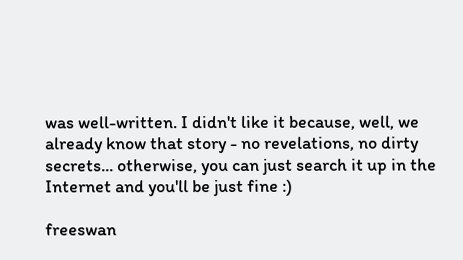was well-written. I didn't like it because, well, we already know that story - no revelations, no dirty secrets... otherwise, you can just search it up in the Internet and you'll be just fine :)

freeswan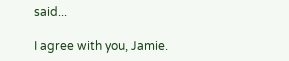said...

I agree with you, Jamie.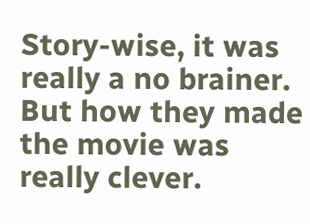Story-wise, it was really a no brainer. But how they made the movie was really clever.